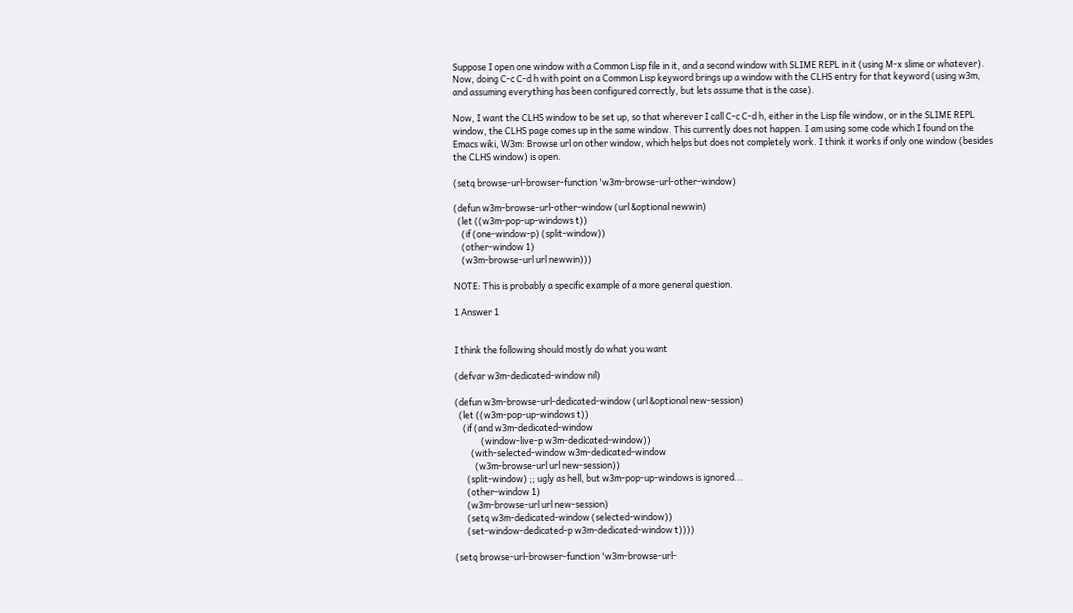Suppose I open one window with a Common Lisp file in it, and a second window with SLIME REPL in it (using M-x slime or whatever). Now, doing C-c C-d h with point on a Common Lisp keyword brings up a window with the CLHS entry for that keyword (using w3m, and assuming everything has been configured correctly, but lets assume that is the case).

Now, I want the CLHS window to be set up, so that wherever I call C-c C-d h, either in the Lisp file window, or in the SLIME REPL window, the CLHS page comes up in the same window. This currently does not happen. I am using some code which I found on the Emacs wiki, W3m: Browse url on other window, which helps but does not completely work. I think it works if only one window (besides the CLHS window) is open.

(setq browse-url-browser-function 'w3m-browse-url-other-window)

(defun w3m-browse-url-other-window (url &optional newwin)
  (let ((w3m-pop-up-windows t))
    (if (one-window-p) (split-window))
    (other-window 1)
    (w3m-browse-url url newwin)))

NOTE: This is probably a specific example of a more general question.

1 Answer 1


I think the following should mostly do what you want

(defvar w3m-dedicated-window nil)

(defun w3m-browse-url-dedicated-window (url &optional new-session)
  (let ((w3m-pop-up-windows t))
    (if (and w3m-dedicated-window
             (window-live-p w3m-dedicated-window))
        (with-selected-window w3m-dedicated-window
          (w3m-browse-url url new-session))
      (split-window) ;; ugly as hell, but w3m-pop-up-windows is ignored...
      (other-window 1)
      (w3m-browse-url url new-session)
      (setq w3m-dedicated-window (selected-window))
      (set-window-dedicated-p w3m-dedicated-window t))))

(setq browse-url-browser-function 'w3m-browse-url-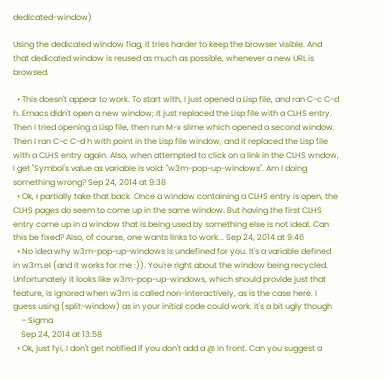dedicated-window)

Using the dedicated window flag, it tries harder to keep the browser visible. And that dedicated window is reused as much as possible, whenever a new URL is browsed.

  • This doesn't appear to work. To start with, I just opened a Lisp file, and ran C-c C-d h. Emacs didn't open a new window; it just replaced the Lisp file with a CLHS entry. Then I tried opening a Lisp file, then run M-x slime which opened a second window. Then I ran C-c C-d h with point in the Lisp file window, and it replaced the Lisp file with a CLHS entry again. Also, when attempted to click on a link in the CLHS wndow, I get "Symbol's value as variable is void: "w3m-pop-up-windows". Am I doing something wrong? Sep 24, 2014 at 9:38
  • Ok, I partially take that back. Once a window containing a CLHS entry is open, the CLHS pages do seem to come up in the same window. But having the first CLHS entry come up in a window that is being used by something else is not ideal. Can this be fixed? Also, of course, one wants links to work... Sep 24, 2014 at 9:46
  • No idea why w3m-pop-up-windows is undefined for you. It's a variable defined in w3m.el (and it works for me :)). You're right about the window being recycled. Unfortunately it looks like w3m-pop-up-windows, which should provide just that feature, is ignored when w3m is called non-interactively, as is the case here. I guess using (split-window) as in your initial code could work. It's a bit ugly though
    – Sigma
    Sep 24, 2014 at 13:58
  • Ok, just fyi, I don't get notified if you don't add a @ in front. Can you suggest a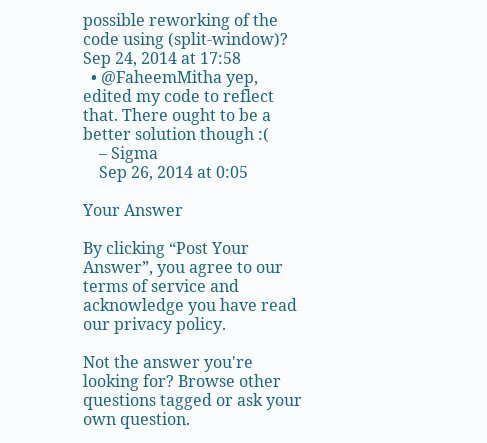possible reworking of the code using (split-window)? Sep 24, 2014 at 17:58
  • @FaheemMitha yep, edited my code to reflect that. There ought to be a better solution though :(
    – Sigma
    Sep 26, 2014 at 0:05

Your Answer

By clicking “Post Your Answer”, you agree to our terms of service and acknowledge you have read our privacy policy.

Not the answer you're looking for? Browse other questions tagged or ask your own question.